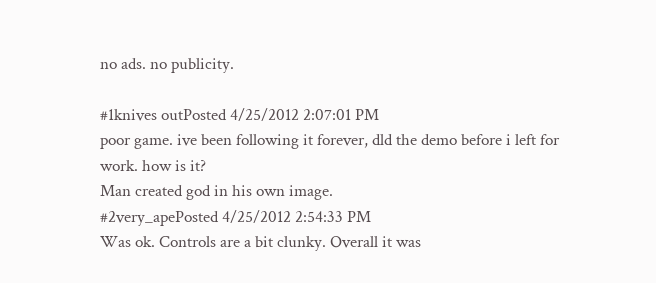no ads. no publicity.

#1knives outPosted 4/25/2012 2:07:01 PM
poor game. ive been following it forever, dld the demo before i left for work. how is it?
Man created god in his own image.
#2very_apePosted 4/25/2012 2:54:33 PM
Was ok. Controls are a bit clunky. Overall it was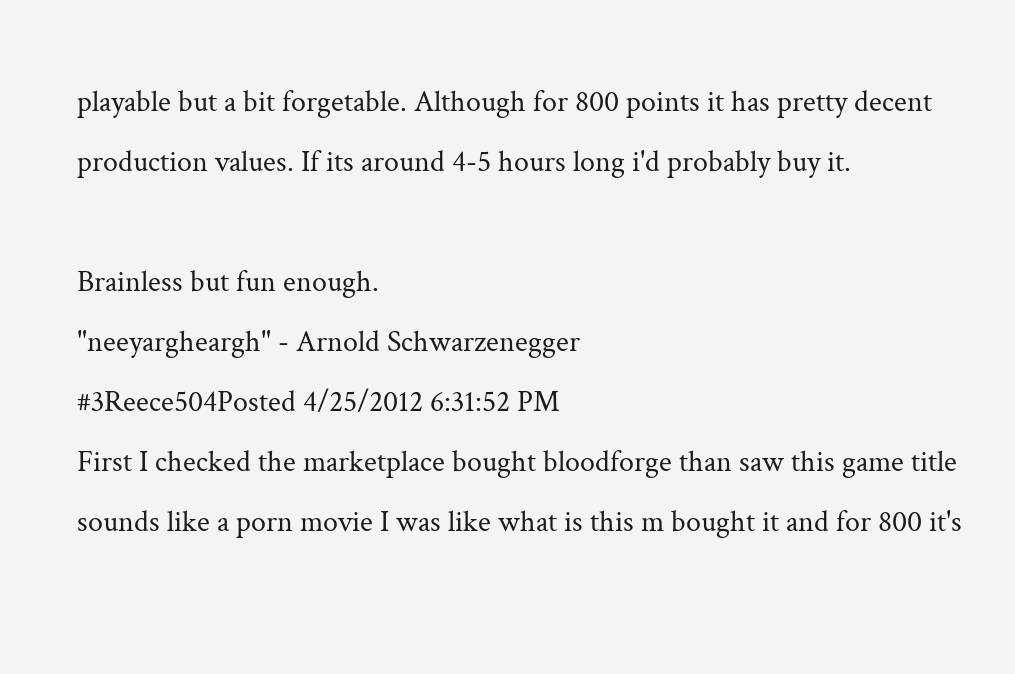playable but a bit forgetable. Although for 800 points it has pretty decent production values. If its around 4-5 hours long i'd probably buy it.

Brainless but fun enough.
"neeyargheargh" - Arnold Schwarzenegger
#3Reece504Posted 4/25/2012 6:31:52 PM
First I checked the marketplace bought bloodforge than saw this game title sounds like a porn movie I was like what is this m bought it and for 800 it's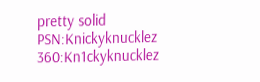pretty solid
PSN:Knickyknucklez 360:Kn1ckyknucklez